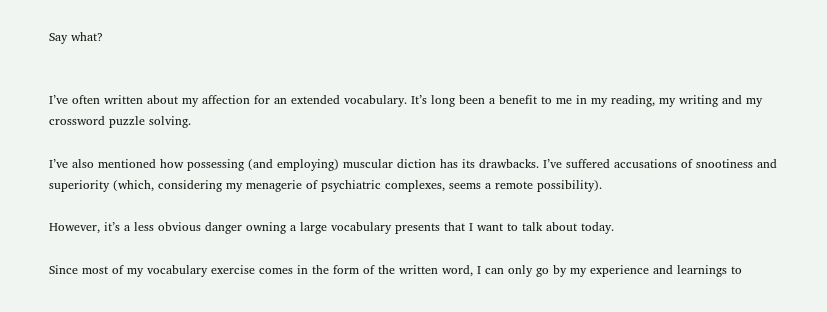Say what?


I’ve often written about my affection for an extended vocabulary. It’s long been a benefit to me in my reading, my writing and my crossword puzzle solving.

I’ve also mentioned how possessing (and employing) muscular diction has its drawbacks. I’ve suffered accusations of snootiness and superiority (which, considering my menagerie of psychiatric complexes, seems a remote possibility).

However, it’s a less obvious danger owning a large vocabulary presents that I want to talk about today.

Since most of my vocabulary exercise comes in the form of the written word, I can only go by my experience and learnings to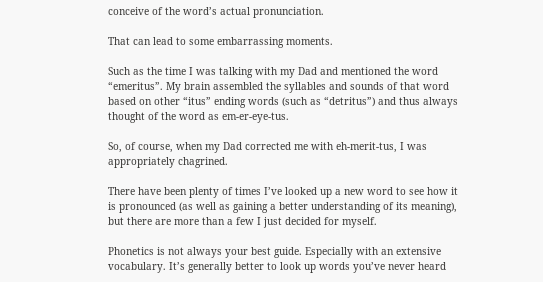conceive of the word’s actual pronunciation.

That can lead to some embarrassing moments.

Such as the time I was talking with my Dad and mentioned the word “emeritus”. My brain assembled the syllables and sounds of that word based on other “itus” ending words (such as “detritus”) and thus always thought of the word as em-er-eye-tus.

So, of course, when my Dad corrected me with eh-merit-tus, I was appropriately chagrined.

There have been plenty of times I’ve looked up a new word to see how it is pronounced (as well as gaining a better understanding of its meaning), but there are more than a few I just decided for myself.

Phonetics is not always your best guide. Especially with an extensive vocabulary. It’s generally better to look up words you’ve never heard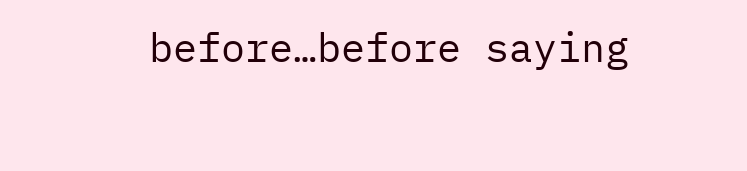before…before saying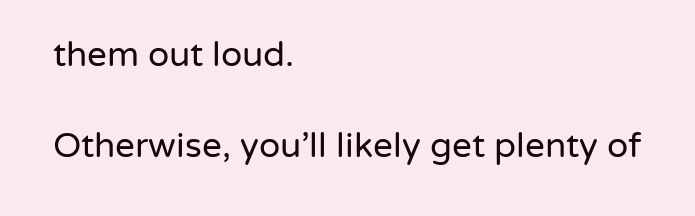them out loud.

Otherwise, you’ll likely get plenty of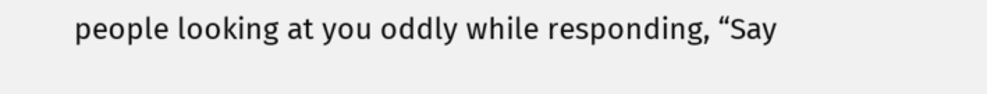people looking at you oddly while responding, “Say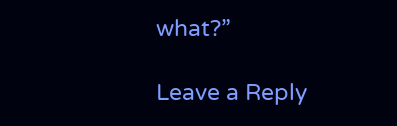what?”

Leave a Reply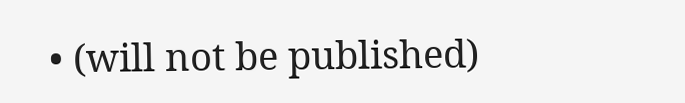• (will not be published)